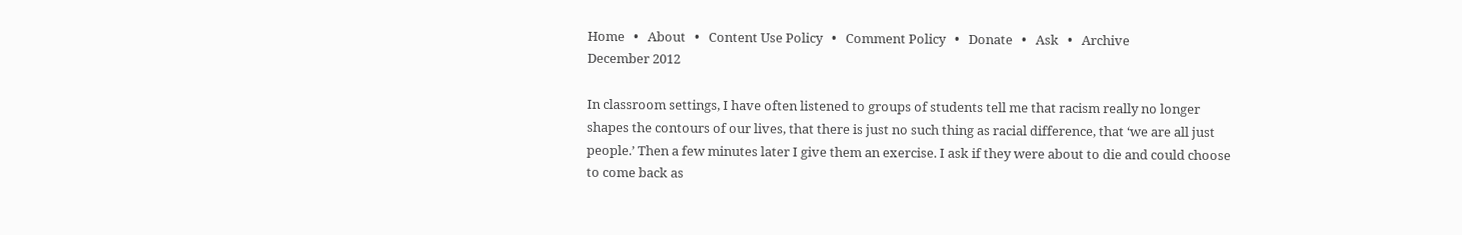Home   •   About   •   Content Use Policy   •   Comment Policy   •   Donate   •   Ask   •   Archive
December 2012

In classroom settings, I have often listened to groups of students tell me that racism really no longer shapes the contours of our lives, that there is just no such thing as racial difference, that ‘we are all just people.’ Then a few minutes later I give them an exercise. I ask if they were about to die and could choose to come back as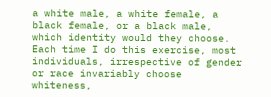a white male, a white female, a black female, or a black male, which identity would they choose. Each time I do this exercise, most individuals, irrespective of gender or race invariably choose whiteness,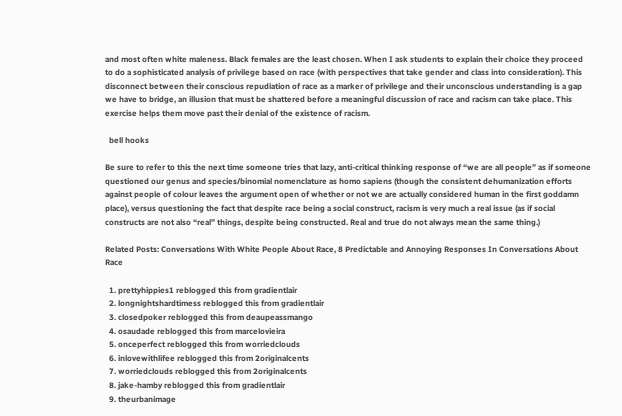and most often white maleness. Black females are the least chosen. When I ask students to explain their choice they proceed to do a sophisticated analysis of privilege based on race (with perspectives that take gender and class into consideration). This disconnect between their conscious repudiation of race as a marker of privilege and their unconscious understanding is a gap we have to bridge, an illusion that must be shattered before a meaningful discussion of race and racism can take place. This exercise helps them move past their denial of the existence of racism.

  bell hooks

Be sure to refer to this the next time someone tries that lazy, anti-critical thinking response of “we are all people” as if someone questioned our genus and species/binomial nomenclature as homo sapiens (though the consistent dehumanization efforts against people of colour leaves the argument open of whether or not we are actually considered human in the first goddamn place), versus questioning the fact that despite race being a social construct, racism is very much a real issue (as if social constructs are not also “real” things, despite being constructed. Real and true do not always mean the same thing.)

Related Posts: Conversations With White People About Race, 8 Predictable and Annoying Responses In Conversations About Race

  1. prettyhippies1 reblogged this from gradientlair
  2. longnightshardtimess reblogged this from gradientlair
  3. closedpoker reblogged this from deaupeassmango
  4. osaudade reblogged this from marcelovieira
  5. onceperfect reblogged this from worriedclouds
  6. inlovewithlifee reblogged this from 2originalcents
  7. worriedclouds reblogged this from 2originalcents
  8. jake-hamby reblogged this from gradientlair
  9. theurbanimage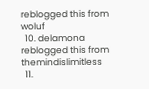reblogged this from woluf
  10. delamona reblogged this from themindislimitless
  11.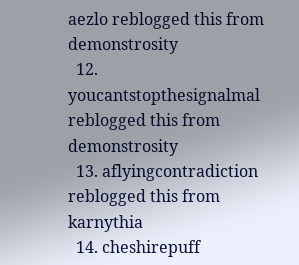aezlo reblogged this from demonstrosity
  12. youcantstopthesignalmal reblogged this from demonstrosity
  13. aflyingcontradiction reblogged this from karnythia
  14. cheshirepuff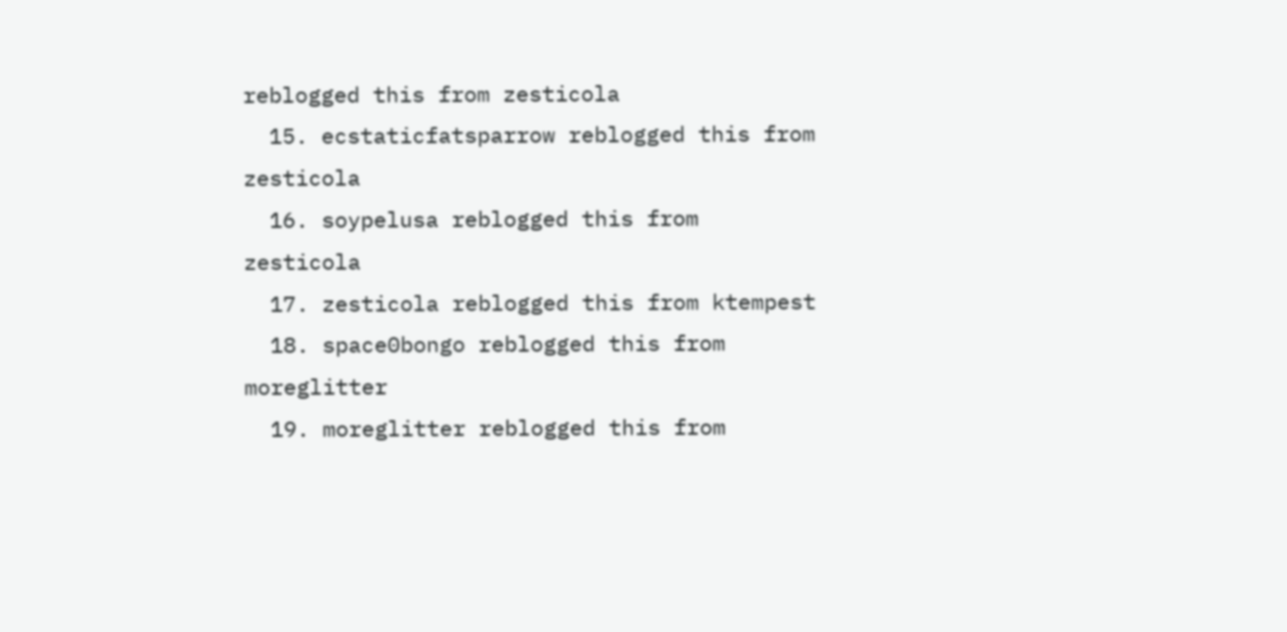reblogged this from zesticola
  15. ecstaticfatsparrow reblogged this from zesticola
  16. soypelusa reblogged this from zesticola
  17. zesticola reblogged this from ktempest
  18. space0bongo reblogged this from moreglitter
  19. moreglitter reblogged this from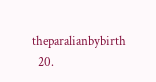theparalianbybirth
  20.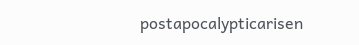postapocalypticarisen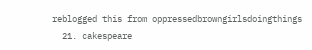reblogged this from oppressedbrowngirlsdoingthings
  21. cakespeare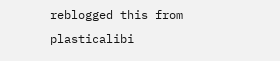reblogged this from plasticalibi